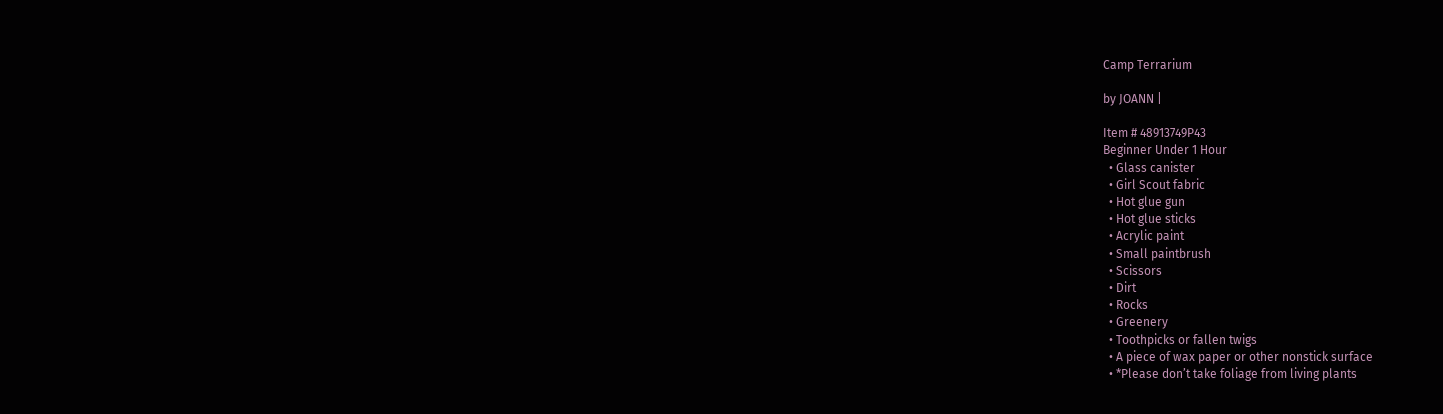Camp Terrarium

by JOANN |

Item # 48913749P43
Beginner Under 1 Hour
  • Glass canister
  • Girl Scout fabric
  • Hot glue gun
  • Hot glue sticks
  • Acrylic paint
  • Small paintbrush
  • Scissors
  • Dirt
  • Rocks
  • Greenery
  • Toothpicks or fallen twigs
  • A piece of wax paper or other nonstick surface
  • *Please don’t take foliage from living plants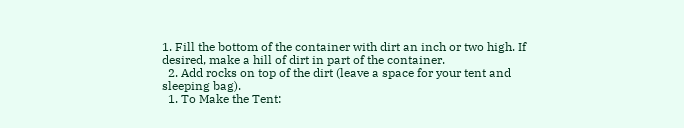1. Fill the bottom of the container with dirt an inch or two high. If desired, make a hill of dirt in part of the container.
  2. Add rocks on top of the dirt (leave a space for your tent and sleeping bag).
  1. To Make the Tent: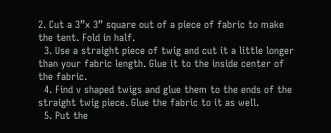2. Cut a 3”x 3” square out of a piece of fabric to make the tent. Fold in half.
  3. Use a straight piece of twig and cut it a little longer than your fabric length. Glue it to the inside center of the fabric.
  4. Find v shaped twigs and glue them to the ends of the straight twig piece. Glue the fabric to it as well.
  5. Put the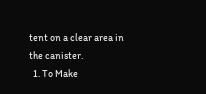tent on a clear area in the canister.
  1. To Make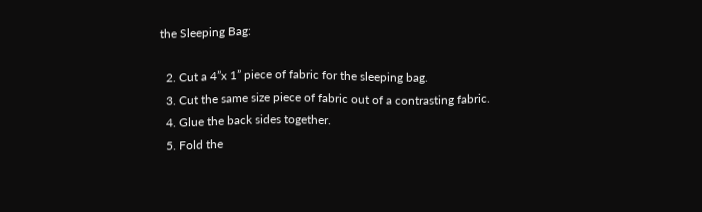the Sleeping Bag:

  2. Cut a 4”x 1” piece of fabric for the sleeping bag.
  3. Cut the same size piece of fabric out of a contrasting fabric.
  4. Glue the back sides together.
  5. Fold the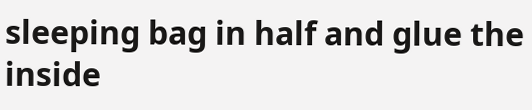sleeping bag in half and glue the inside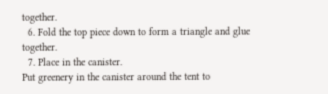together.
  6. Fold the top piece down to form a triangle and glue together.
  7. Place in the canister.
Put greenery in the canister around the tent to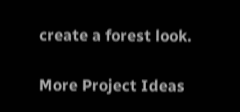create a forest look.

More Project Ideas